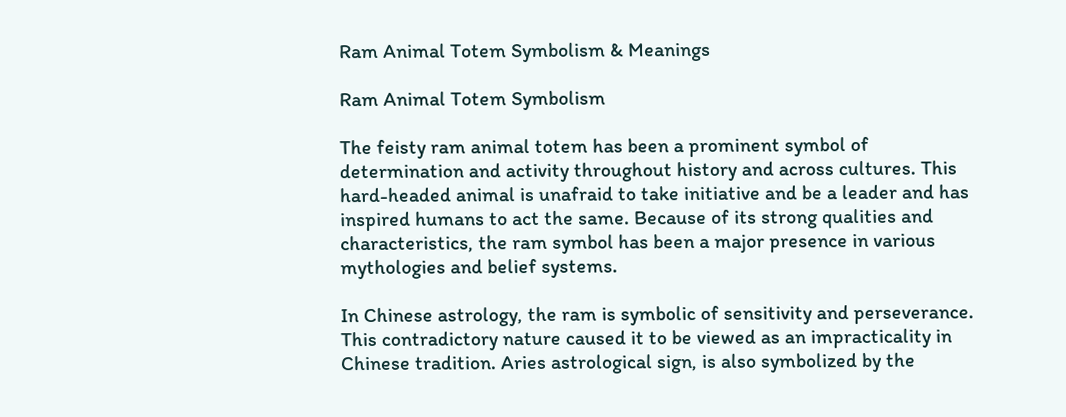Ram Animal Totem Symbolism & Meanings

Ram Animal Totem Symbolism

The feisty ram animal totem has been a prominent symbol of determination and activity throughout history and across cultures. This hard-headed animal is unafraid to take initiative and be a leader and has inspired humans to act the same. Because of its strong qualities and characteristics, the ram symbol has been a major presence in various mythologies and belief systems.

In Chinese astrology, the ram is symbolic of sensitivity and perseverance. This contradictory nature caused it to be viewed as an impracticality in Chinese tradition. Aries astrological sign, is also symbolized by the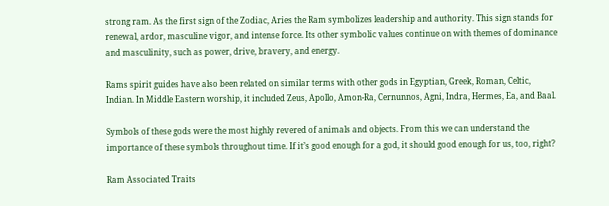strong ram. As the first sign of the Zodiac, Aries the Ram symbolizes leadership and authority. This sign stands for renewal, ardor, masculine vigor, and intense force. Its other symbolic values continue on with themes of dominance and masculinity, such as power, drive, bravery, and energy.

Rams spirit guides have also been related on similar terms with other gods in Egyptian, Greek, Roman, Celtic, Indian. In Middle Eastern worship, it included Zeus, Apollo, Amon-Ra, Cernunnos, Agni, Indra, Hermes, Ea, and Baal.

Symbols of these gods were the most highly revered of animals and objects. From this we can understand the importance of these symbols throughout time. If it’s good enough for a god, it should good enough for us, too, right?

Ram Associated Traits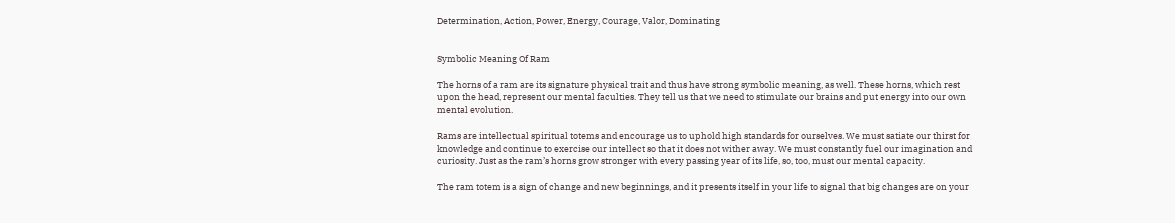Determination, Action, Power, Energy, Courage, Valor, Dominating


Symbolic Meaning Of Ram

The horns of a ram are its signature physical trait and thus have strong symbolic meaning, as well. These horns, which rest upon the head, represent our mental faculties. They tell us that we need to stimulate our brains and put energy into our own mental evolution.

Rams are intellectual spiritual totems and encourage us to uphold high standards for ourselves. We must satiate our thirst for knowledge and continue to exercise our intellect so that it does not wither away. We must constantly fuel our imagination and curiosity. Just as the ram’s horns grow stronger with every passing year of its life, so, too, must our mental capacity.

The ram totem is a sign of change and new beginnings, and it presents itself in your life to signal that big changes are on your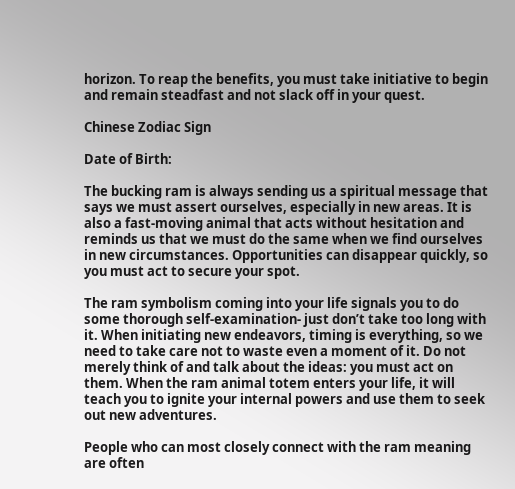horizon. To reap the benefits, you must take initiative to begin and remain steadfast and not slack off in your quest.

Chinese Zodiac Sign

Date of Birth:

The bucking ram is always sending us a spiritual message that says we must assert ourselves, especially in new areas. It is also a fast-moving animal that acts without hesitation and reminds us that we must do the same when we find ourselves in new circumstances. Opportunities can disappear quickly, so you must act to secure your spot.

The ram symbolism coming into your life signals you to do some thorough self-examination- just don’t take too long with it. When initiating new endeavors, timing is everything, so we need to take care not to waste even a moment of it. Do not merely think of and talk about the ideas: you must act on them. When the ram animal totem enters your life, it will teach you to ignite your internal powers and use them to seek out new adventures.

People who can most closely connect with the ram meaning are often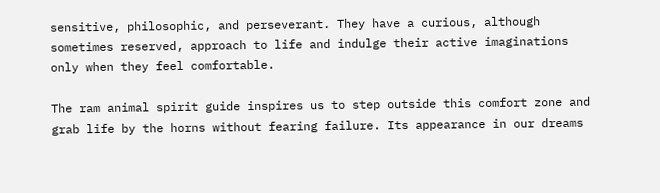sensitive, philosophic, and perseverant. They have a curious, although sometimes reserved, approach to life and indulge their active imaginations only when they feel comfortable.

The ram animal spirit guide inspires us to step outside this comfort zone and grab life by the horns without fearing failure. Its appearance in our dreams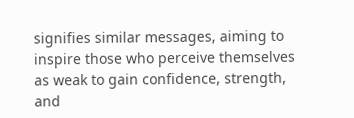signifies similar messages, aiming to inspire those who perceive themselves as weak to gain confidence, strength, and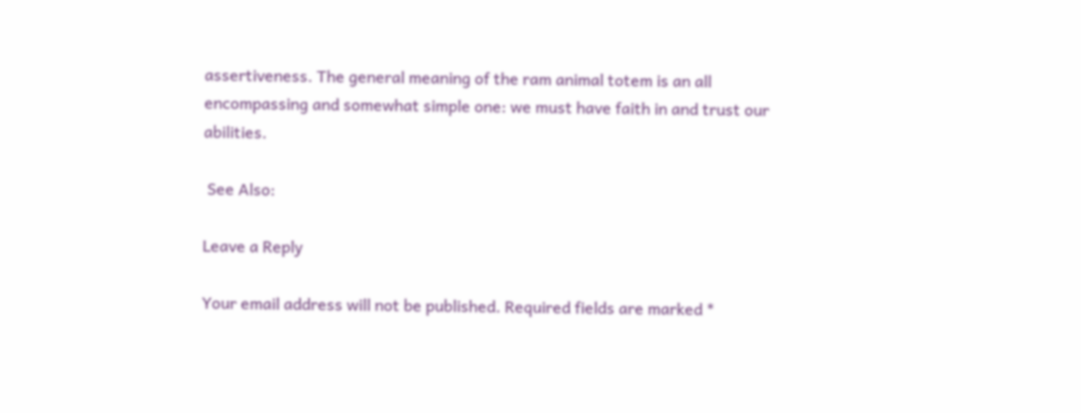assertiveness. The general meaning of the ram animal totem is an all encompassing and somewhat simple one: we must have faith in and trust our abilities.

 See Also:

Leave a Reply

Your email address will not be published. Required fields are marked *